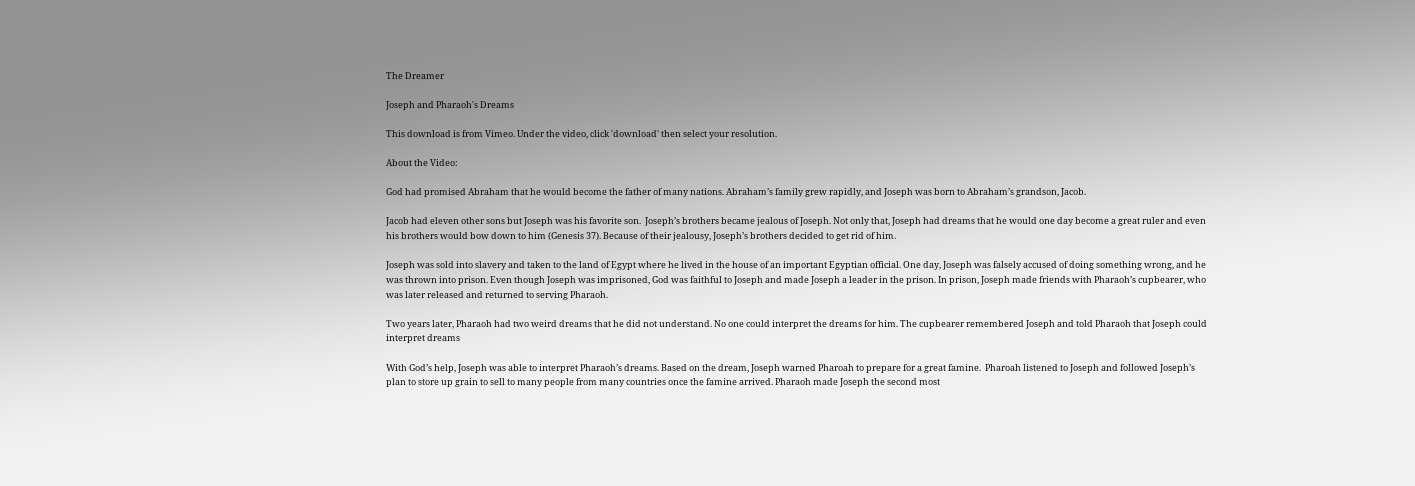The Dreamer

Joseph and Pharaoh's Dreams

This download is from Vimeo. Under the video, click 'download' then select your resolution.

About the Video:

God had promised Abraham that he would become the father of many nations. Abraham’s family grew rapidly, and Joseph was born to Abraham’s grandson, Jacob.

Jacob had eleven other sons but Joseph was his favorite son.  Joseph’s brothers became jealous of Joseph. Not only that, Joseph had dreams that he would one day become a great ruler and even his brothers would bow down to him (Genesis 37). Because of their jealousy, Joseph’s brothers decided to get rid of him.

Joseph was sold into slavery and taken to the land of Egypt where he lived in the house of an important Egyptian official. One day, Joseph was falsely accused of doing something wrong, and he was thrown into prison. Even though Joseph was imprisoned, God was faithful to Joseph and made Joseph a leader in the prison. In prison, Joseph made friends with Pharaoh’s cupbearer, who was later released and returned to serving Pharaoh.

Two years later, Pharaoh had two weird dreams that he did not understand. No one could interpret the dreams for him. The cupbearer remembered Joseph and told Pharaoh that Joseph could interpret dreams

With God’s help, Joseph was able to interpret Pharaoh’s dreams. Based on the dream, Joseph warned Pharoah to prepare for a great famine.  Pharoah listened to Joseph and followed Joseph’s plan to store up grain to sell to many people from many countries once the famine arrived. Pharaoh made Joseph the second most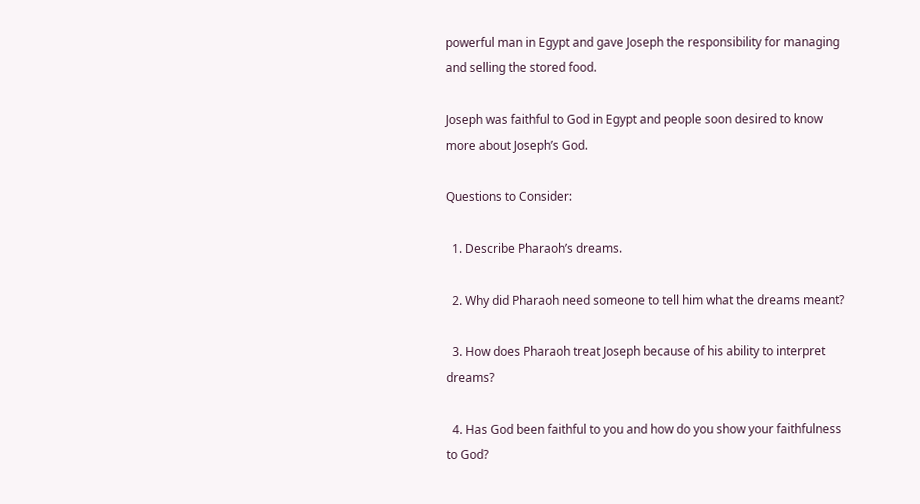powerful man in Egypt and gave Joseph the responsibility for managing and selling the stored food.

Joseph was faithful to God in Egypt and people soon desired to know more about Joseph’s God.

Questions to Consider:

  1. Describe Pharaoh’s dreams.

  2. Why did Pharaoh need someone to tell him what the dreams meant?

  3. How does Pharaoh treat Joseph because of his ability to interpret dreams?

  4. Has God been faithful to you and how do you show your faithfulness to God?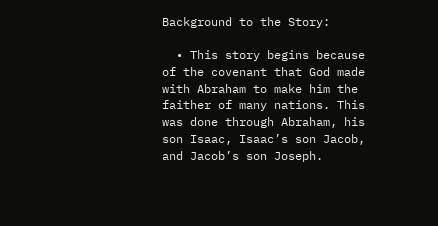Background to the Story:

  • This story begins because of the covenant that God made with Abraham to make him the faither of many nations. This was done through Abraham, his son Isaac, Isaac’s son Jacob, and Jacob’s son Joseph.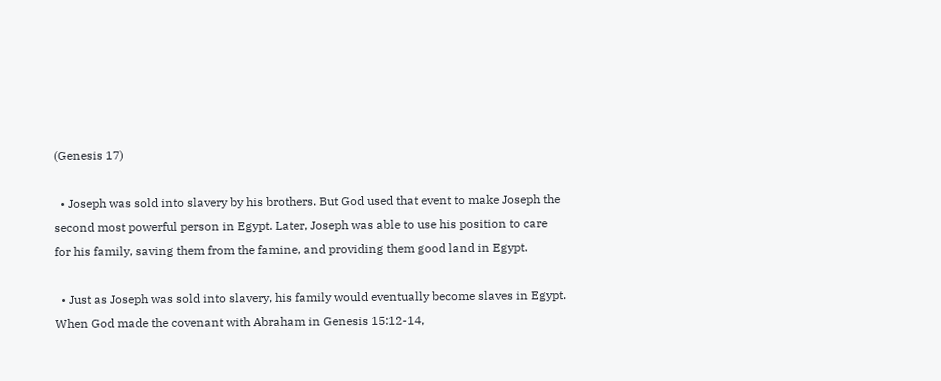(Genesis 17)

  • Joseph was sold into slavery by his brothers. But God used that event to make Joseph the second most powerful person in Egypt. Later, Joseph was able to use his position to care for his family, saving them from the famine, and providing them good land in Egypt.

  • Just as Joseph was sold into slavery, his family would eventually become slaves in Egypt. When God made the covenant with Abraham in Genesis 15:12-14,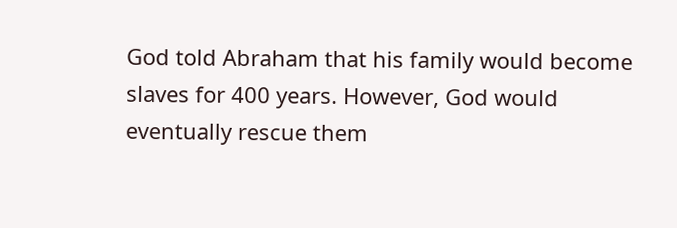God told Abraham that his family would become slaves for 400 years. However, God would eventually rescue them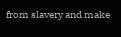from slavery and make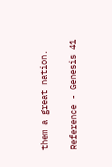them a great nation.

Reference - Genesis 41